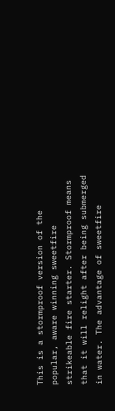This is a stormproof version of the popular, aware winning sweetfire strikeable fire starter. Stormproof means that it will relight after being submerged in water. The advantage of sweetfire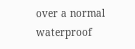over a normal waterproof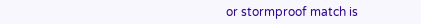or stormproof match is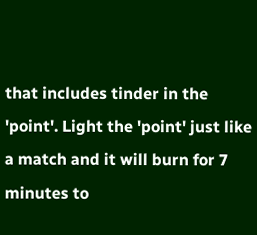that includes tinder in the 'point'. Light the 'point' just like a match and it will burn for 7 minutes to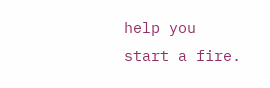help you start a fire.